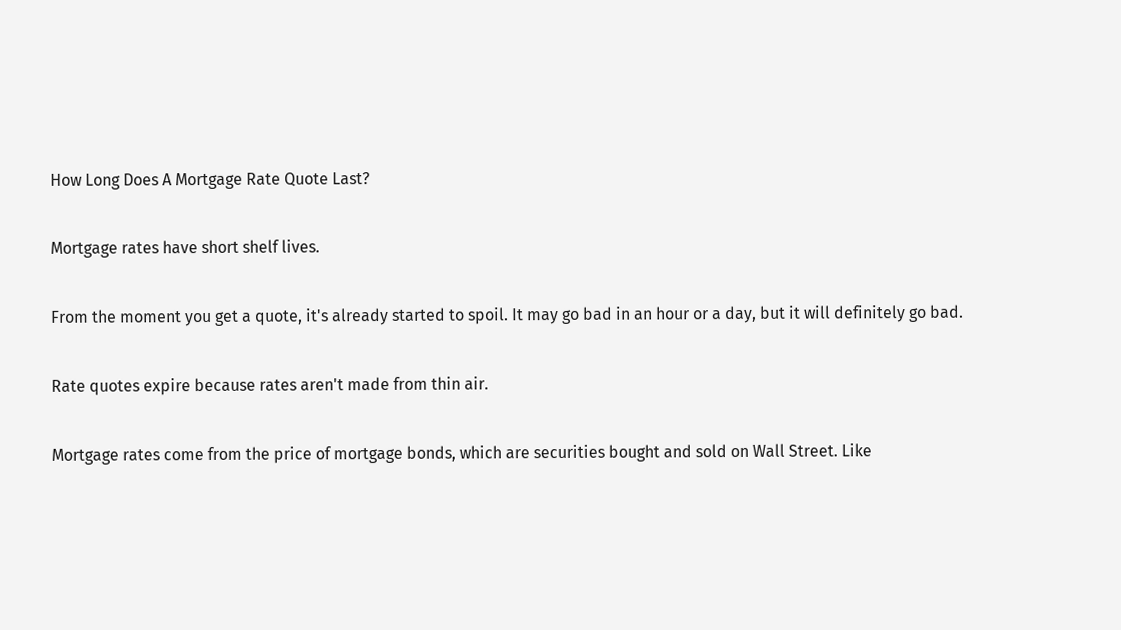How Long Does A Mortgage Rate Quote Last?

Mortgage rates have short shelf lives.

From the moment you get a quote, it's already started to spoil. It may go bad in an hour or a day, but it will definitely go bad.

Rate quotes expire because rates aren't made from thin air.

Mortgage rates come from the price of mortgage bonds, which are securities bought and sold on Wall Street. Like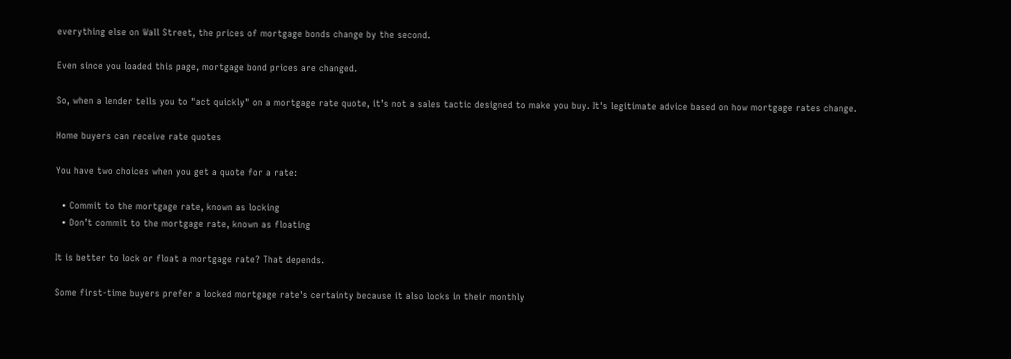everything else on Wall Street, the prices of mortgage bonds change by the second.

Even since you loaded this page, mortgage bond prices are changed.

So, when a lender tells you to "act quickly" on a mortgage rate quote, it’s not a sales tactic designed to make you buy. It's legitimate advice based on how mortgage rates change.

Home buyers can receive rate quotes

You have two choices when you get a quote for a rate:

  • Commit to the mortgage rate, known as locking
  • Don’t commit to the mortgage rate, known as floating

It is better to lock or float a mortgage rate? That depends.

Some first-time buyers prefer a locked mortgage rate's certainty because it also locks in their monthly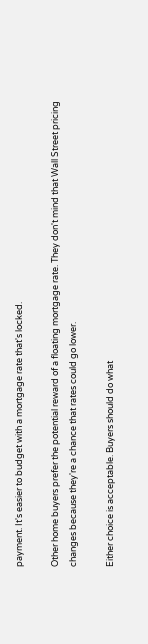payment. It's easier to budget with a mortgage rate that's locked.

Other home buyers prefer the potential reward of a floating mortgage rate. They don't mind that Wall Street pricing changes because they're a chance that rates could go lower.

Either choice is acceptable. Buyers should do what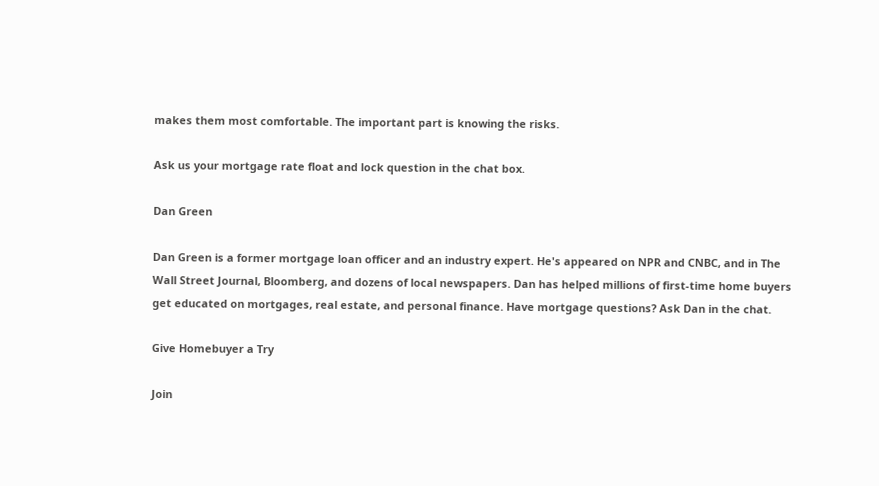makes them most comfortable. The important part is knowing the risks.

Ask us your mortgage rate float and lock question in the chat box.

Dan Green

Dan Green is a former mortgage loan officer and an industry expert. He's appeared on NPR and CNBC, and in The Wall Street Journal, Bloomberg, and dozens of local newspapers. Dan has helped millions of first-time home buyers get educated on mortgages, real estate, and personal finance. Have mortgage questions? Ask Dan in the chat.

Give Homebuyer a Try

Join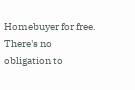Homebuyer for free. There's no obligation to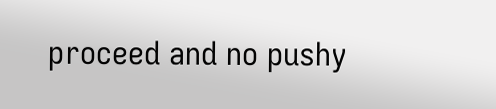proceed and no pushy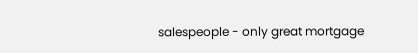salespeople - only great mortgage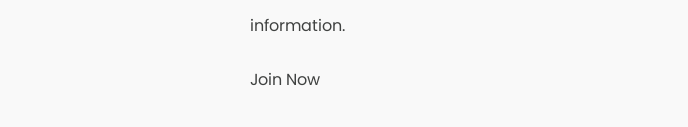information.

Join Now